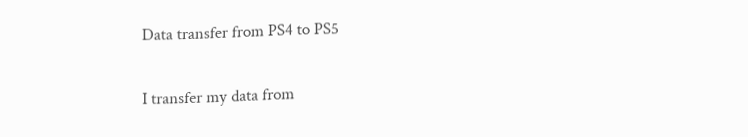Data transfer from PS4 to PS5

I transfer my data from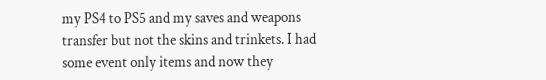my PS4 to PS5 and my saves and weapons transfer but not the skins and trinkets. I had some event only items and now they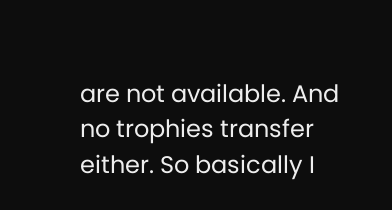are not available. And no trophies transfer either. So basically I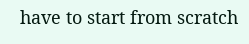have to start from scratch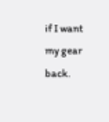if I want my gear back.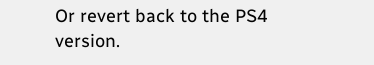Or revert back to the PS4 version.